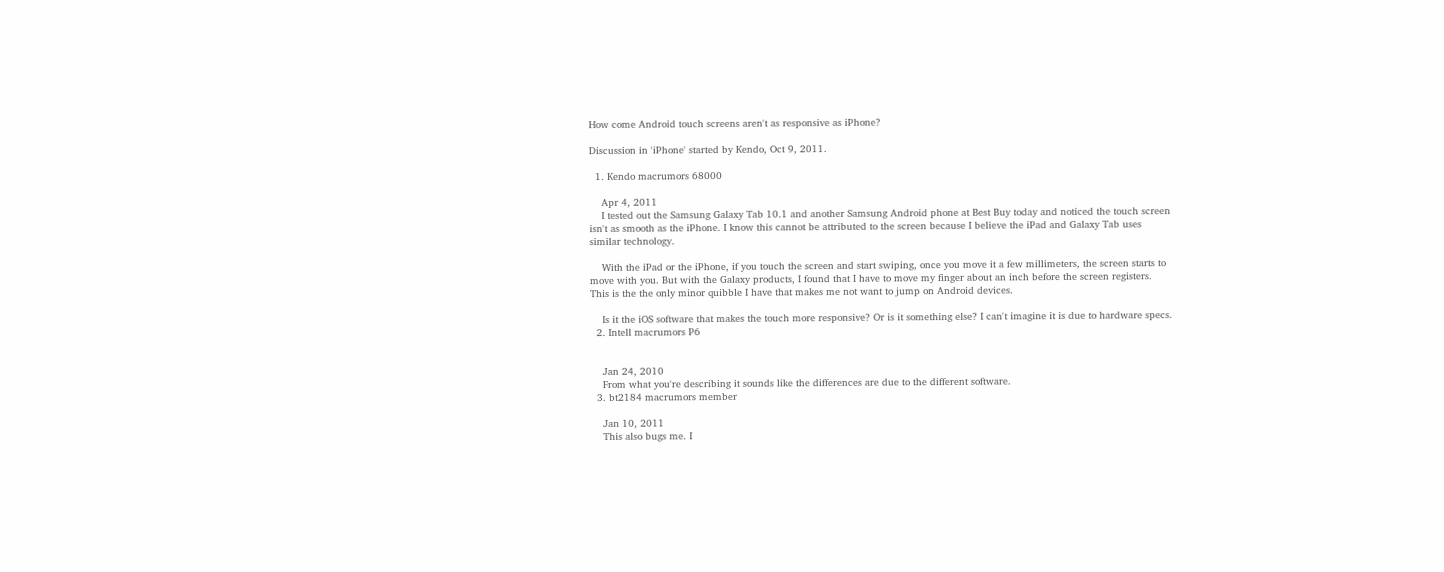How come Android touch screens aren't as responsive as iPhone?

Discussion in 'iPhone' started by Kendo, Oct 9, 2011.

  1. Kendo macrumors 68000

    Apr 4, 2011
    I tested out the Samsung Galaxy Tab 10.1 and another Samsung Android phone at Best Buy today and noticed the touch screen isn't as smooth as the iPhone. I know this cannot be attributed to the screen because I believe the iPad and Galaxy Tab uses similar technology.

    With the iPad or the iPhone, if you touch the screen and start swiping, once you move it a few millimeters, the screen starts to move with you. But with the Galaxy products, I found that I have to move my finger about an inch before the screen registers. This is the the only minor quibble I have that makes me not want to jump on Android devices.

    Is it the iOS software that makes the touch more responsive? Or is it something else? I can't imagine it is due to hardware specs.
  2. Intell macrumors P6


    Jan 24, 2010
    From what you're describing it sounds like the differences are due to the different software.
  3. bt2184 macrumors member

    Jan 10, 2011
    This also bugs me. I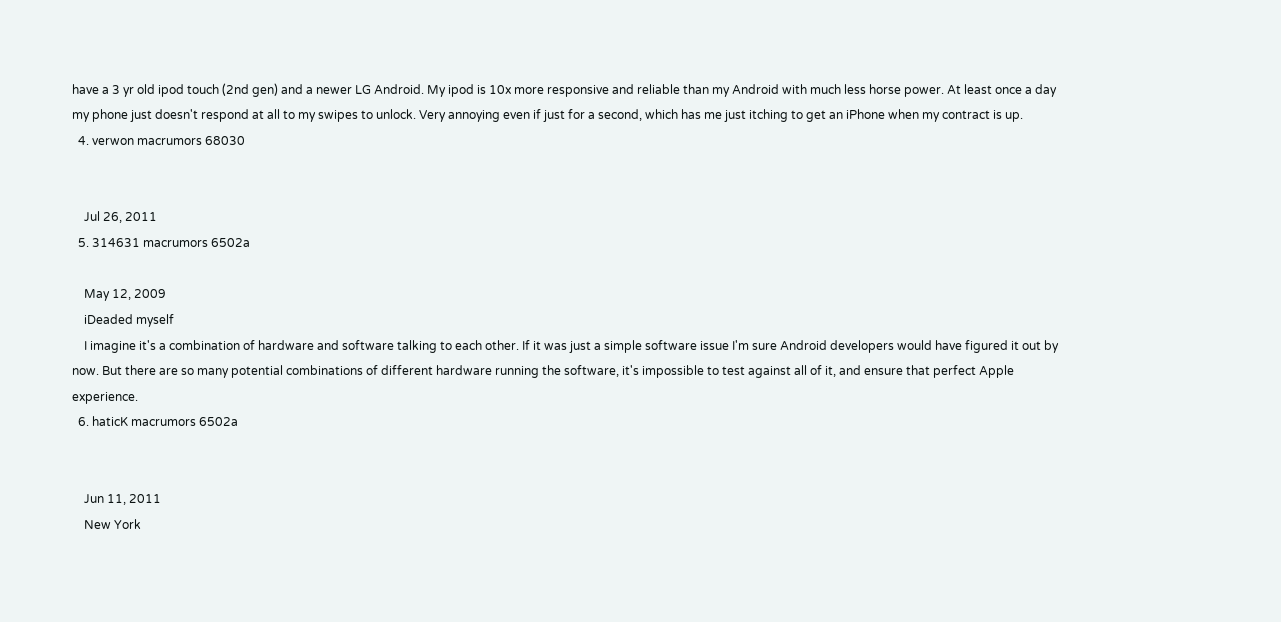have a 3 yr old ipod touch (2nd gen) and a newer LG Android. My ipod is 10x more responsive and reliable than my Android with much less horse power. At least once a day my phone just doesn't respond at all to my swipes to unlock. Very annoying even if just for a second, which has me just itching to get an iPhone when my contract is up.
  4. verwon macrumors 68030


    Jul 26, 2011
  5. 314631 macrumors 6502a

    May 12, 2009
    iDeaded myself
    I imagine it's a combination of hardware and software talking to each other. If it was just a simple software issue I'm sure Android developers would have figured it out by now. But there are so many potential combinations of different hardware running the software, it's impossible to test against all of it, and ensure that perfect Apple experience.
  6. haticK macrumors 6502a


    Jun 11, 2011
    New York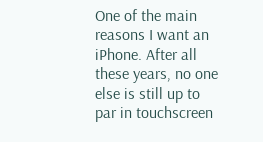One of the main reasons I want an iPhone. After all these years, no one else is still up to par in touchscreen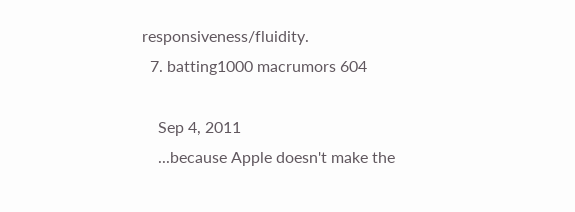responsiveness/fluidity.
  7. batting1000 macrumors 604

    Sep 4, 2011
    ...because Apple doesn't make the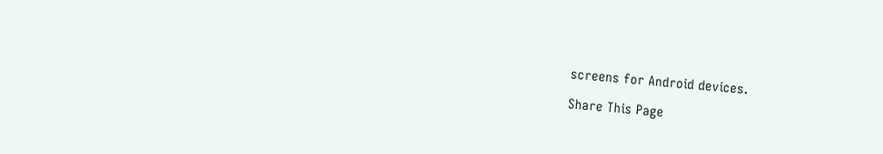screens for Android devices.

Share This Page